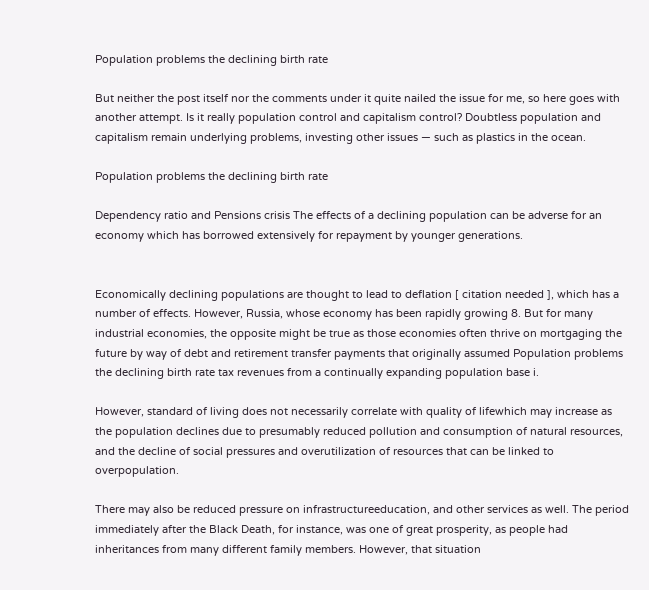Population problems the declining birth rate

But neither the post itself nor the comments under it quite nailed the issue for me, so here goes with another attempt. Is it really population control and capitalism control? Doubtless population and capitalism remain underlying problems, investing other issues — such as plastics in the ocean.

Population problems the declining birth rate

Dependency ratio and Pensions crisis The effects of a declining population can be adverse for an economy which has borrowed extensively for repayment by younger generations.


Economically declining populations are thought to lead to deflation [ citation needed ], which has a number of effects. However, Russia, whose economy has been rapidly growing 8. But for many industrial economies, the opposite might be true as those economies often thrive on mortgaging the future by way of debt and retirement transfer payments that originally assumed Population problems the declining birth rate tax revenues from a continually expanding population base i.

However, standard of living does not necessarily correlate with quality of lifewhich may increase as the population declines due to presumably reduced pollution and consumption of natural resources, and the decline of social pressures and overutilization of resources that can be linked to overpopulation.

There may also be reduced pressure on infrastructureeducation, and other services as well. The period immediately after the Black Death, for instance, was one of great prosperity, as people had inheritances from many different family members. However, that situation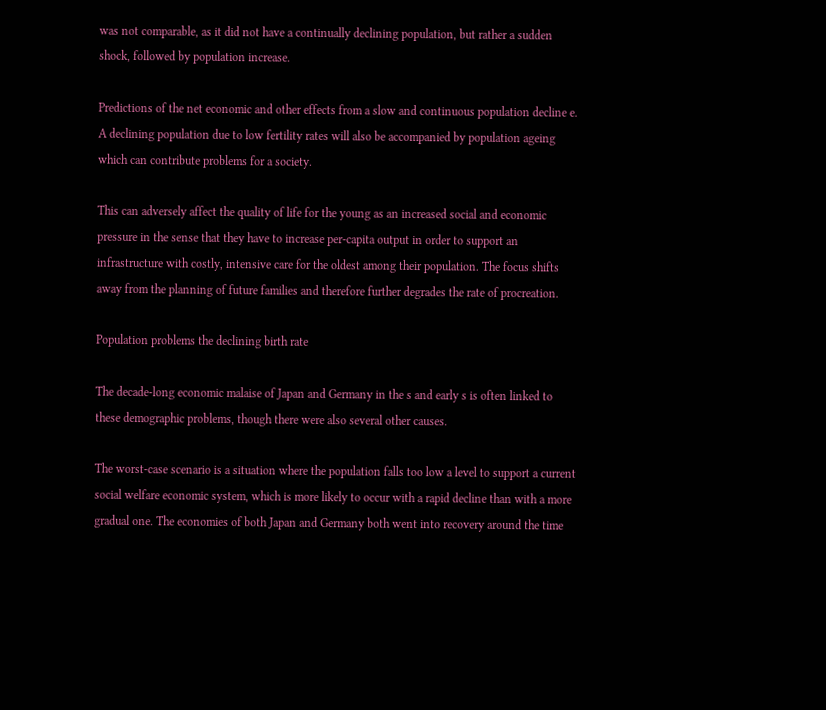was not comparable, as it did not have a continually declining population, but rather a sudden shock, followed by population increase.

Predictions of the net economic and other effects from a slow and continuous population decline e. A declining population due to low fertility rates will also be accompanied by population ageing which can contribute problems for a society.

This can adversely affect the quality of life for the young as an increased social and economic pressure in the sense that they have to increase per-capita output in order to support an infrastructure with costly, intensive care for the oldest among their population. The focus shifts away from the planning of future families and therefore further degrades the rate of procreation.

Population problems the declining birth rate

The decade-long economic malaise of Japan and Germany in the s and early s is often linked to these demographic problems, though there were also several other causes.

The worst-case scenario is a situation where the population falls too low a level to support a current social welfare economic system, which is more likely to occur with a rapid decline than with a more gradual one. The economies of both Japan and Germany both went into recovery around the time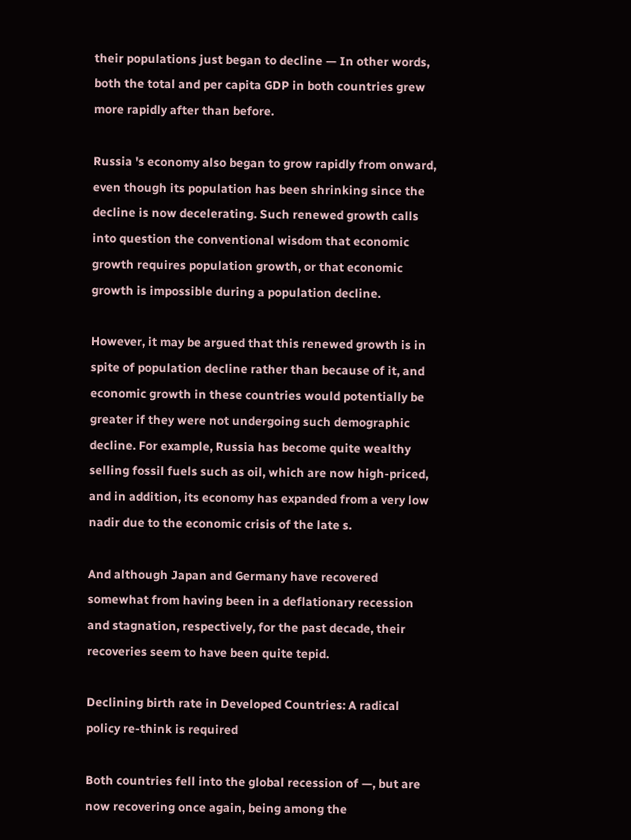their populations just began to decline — In other words, both the total and per capita GDP in both countries grew more rapidly after than before.

Russia 's economy also began to grow rapidly from onward, even though its population has been shrinking since the decline is now decelerating. Such renewed growth calls into question the conventional wisdom that economic growth requires population growth, or that economic growth is impossible during a population decline.

However, it may be argued that this renewed growth is in spite of population decline rather than because of it, and economic growth in these countries would potentially be greater if they were not undergoing such demographic decline. For example, Russia has become quite wealthy selling fossil fuels such as oil, which are now high-priced, and in addition, its economy has expanded from a very low nadir due to the economic crisis of the late s.

And although Japan and Germany have recovered somewhat from having been in a deflationary recession and stagnation, respectively, for the past decade, their recoveries seem to have been quite tepid.

Declining birth rate in Developed Countries: A radical policy re-think is required

Both countries fell into the global recession of —, but are now recovering once again, being among the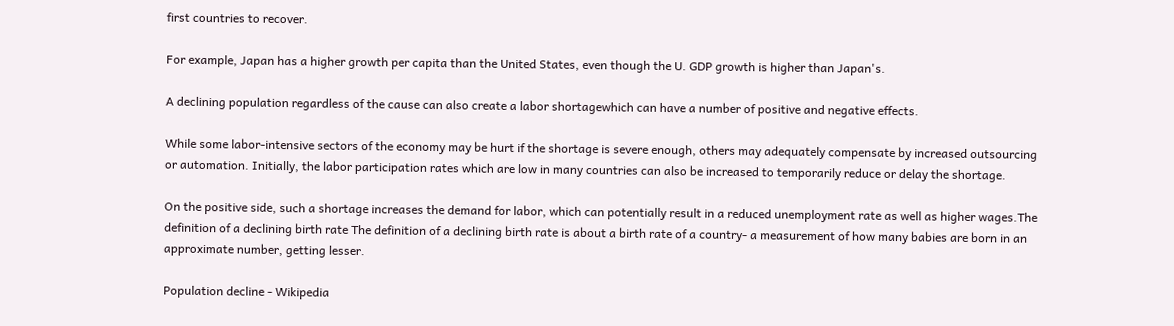first countries to recover.

For example, Japan has a higher growth per capita than the United States, even though the U. GDP growth is higher than Japan's.

A declining population regardless of the cause can also create a labor shortagewhich can have a number of positive and negative effects.

While some labor-intensive sectors of the economy may be hurt if the shortage is severe enough, others may adequately compensate by increased outsourcing or automation. Initially, the labor participation rates which are low in many countries can also be increased to temporarily reduce or delay the shortage.

On the positive side, such a shortage increases the demand for labor, which can potentially result in a reduced unemployment rate as well as higher wages.The definition of a declining birth rate The definition of a declining birth rate is about a birth rate of a country- a measurement of how many babies are born in an approximate number, getting lesser.

Population decline - Wikipedia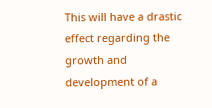This will have a drastic effect regarding the growth and development of a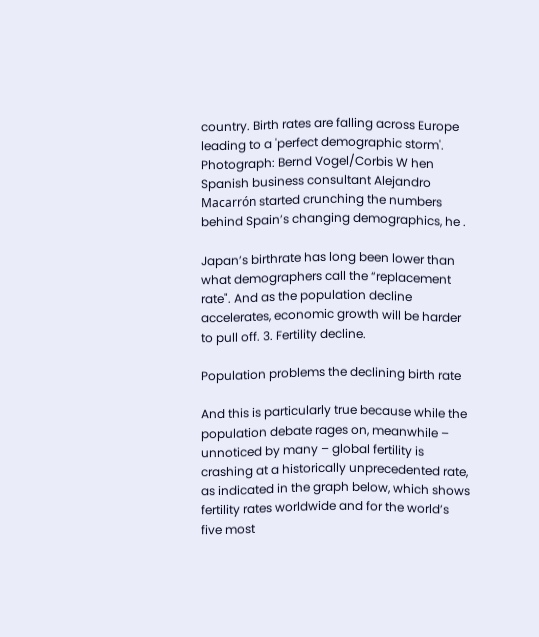country. Birth rates are falling across Europe leading to a 'perfect demographic storm'. Photograph: Bernd Vogel/Corbis W hen Spanish business consultant Alejandro Macarrón started crunching the numbers behind Spain’s changing demographics, he .

Japan’s birthrate has long been lower than what demographers call the “replacement rate". And as the population decline accelerates, economic growth will be harder to pull off. 3. Fertility decline.

Population problems the declining birth rate

And this is particularly true because while the population debate rages on, meanwhile – unnoticed by many – global fertility is crashing at a historically unprecedented rate, as indicated in the graph below, which shows fertility rates worldwide and for the world’s five most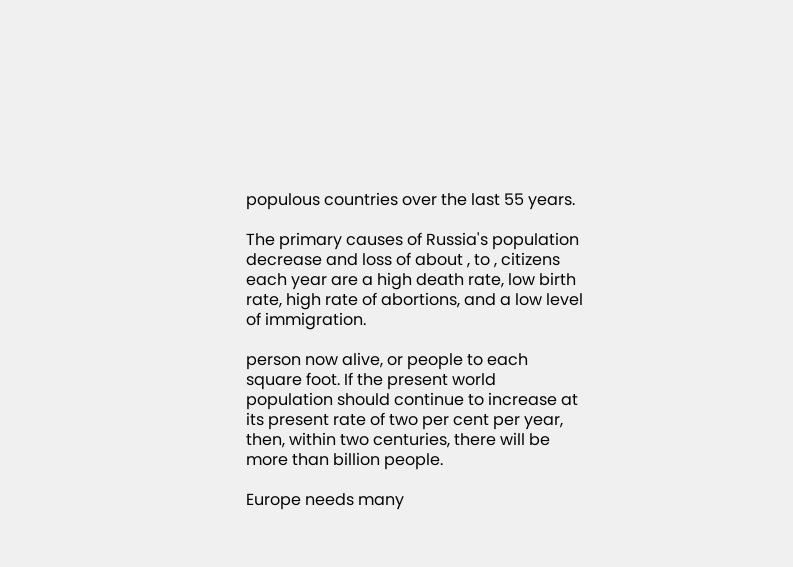populous countries over the last 55 years.

The primary causes of Russia's population decrease and loss of about , to , citizens each year are a high death rate, low birth rate, high rate of abortions, and a low level of immigration.

person now alive, or people to each square foot. If the present world population should continue to increase at its present rate of two per cent per year, then, within two centuries, there will be more than billion people.

Europe needs many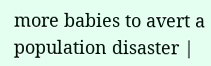more babies to avert a population disaster |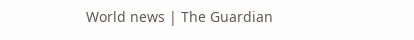World news | The Guardian